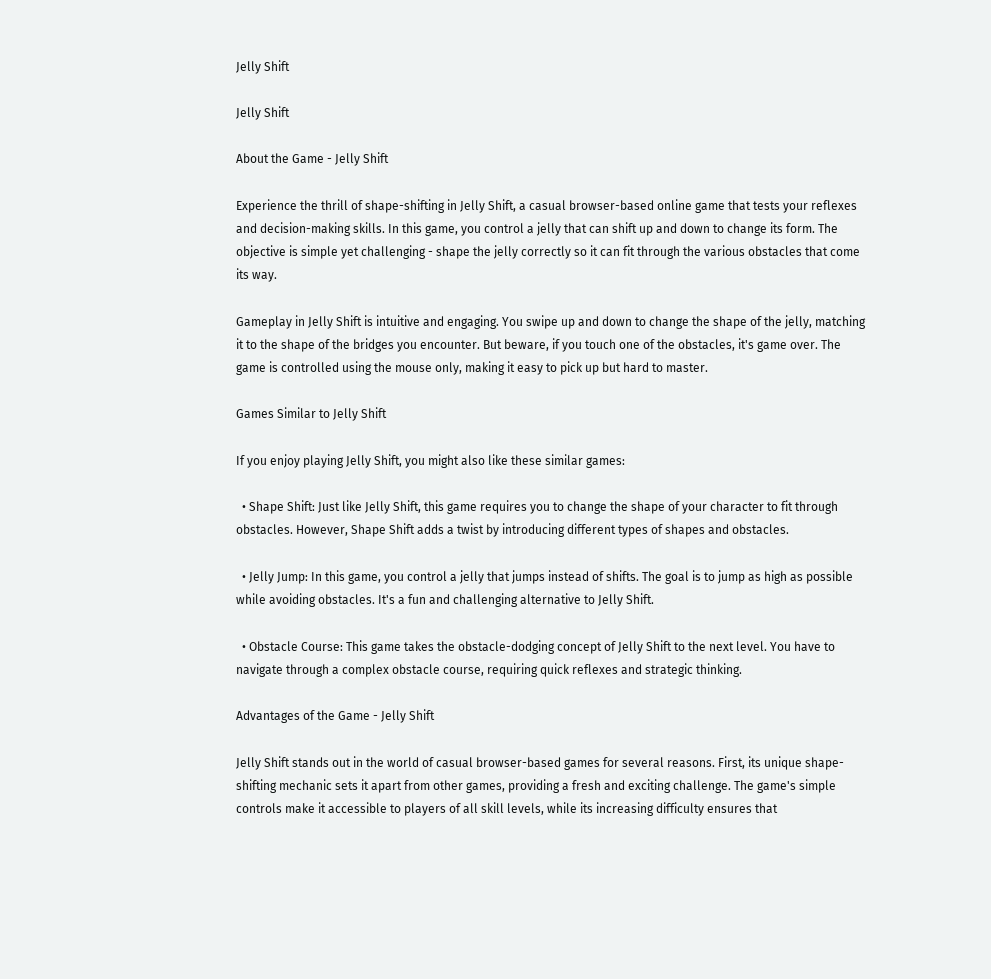Jelly Shift

Jelly Shift

About the Game - Jelly Shift

Experience the thrill of shape-shifting in Jelly Shift, a casual browser-based online game that tests your reflexes and decision-making skills. In this game, you control a jelly that can shift up and down to change its form. The objective is simple yet challenging - shape the jelly correctly so it can fit through the various obstacles that come its way.

Gameplay in Jelly Shift is intuitive and engaging. You swipe up and down to change the shape of the jelly, matching it to the shape of the bridges you encounter. But beware, if you touch one of the obstacles, it's game over. The game is controlled using the mouse only, making it easy to pick up but hard to master.

Games Similar to Jelly Shift

If you enjoy playing Jelly Shift, you might also like these similar games:

  • Shape Shift: Just like Jelly Shift, this game requires you to change the shape of your character to fit through obstacles. However, Shape Shift adds a twist by introducing different types of shapes and obstacles.

  • Jelly Jump: In this game, you control a jelly that jumps instead of shifts. The goal is to jump as high as possible while avoiding obstacles. It's a fun and challenging alternative to Jelly Shift.

  • Obstacle Course: This game takes the obstacle-dodging concept of Jelly Shift to the next level. You have to navigate through a complex obstacle course, requiring quick reflexes and strategic thinking.

Advantages of the Game - Jelly Shift

Jelly Shift stands out in the world of casual browser-based games for several reasons. First, its unique shape-shifting mechanic sets it apart from other games, providing a fresh and exciting challenge. The game's simple controls make it accessible to players of all skill levels, while its increasing difficulty ensures that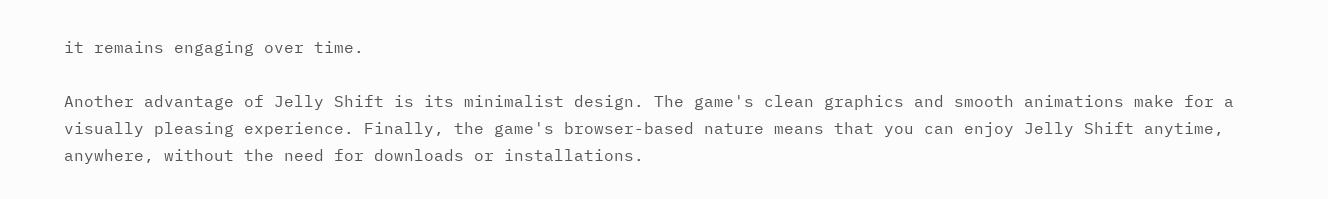it remains engaging over time.

Another advantage of Jelly Shift is its minimalist design. The game's clean graphics and smooth animations make for a visually pleasing experience. Finally, the game's browser-based nature means that you can enjoy Jelly Shift anytime, anywhere, without the need for downloads or installations.